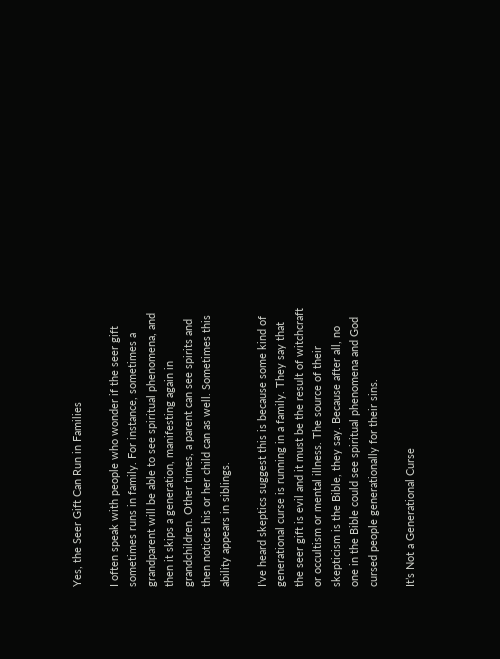Yes, the Seer Gift Can Run in Families

I often speak with people who wonder if the seer gift sometimes runs in family. For instance, sometimes a grandparent will be able to see spiritual phenomena, and then it skips a generation, manifesting again in grandchildren. Other times, a parent can see spirits and then notices his or her child can as well. Sometimes this ability appears in siblings.

I’ve heard skeptics suggest this is because some kind of generational curse is running in a family. They say that the seer gift is evil and it must be the result of witchcraft or occultism or mental illness. The source of their skepticism is the Bible, they say. Because after all, no one in the Bible could see spiritual phenomena and God cursed people generationally for their sins.

It’s Not a Generational Curse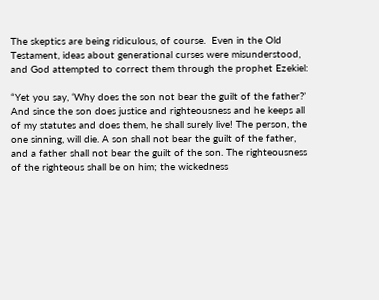The skeptics are being ridiculous, of course.  Even in the Old Testament, ideas about generational curses were misunderstood, and God attempted to correct them through the prophet Ezekiel:

“Yet you say, ‘Why does the son not bear the guilt of the father?’ And since the son does justice and righteousness and he keeps all of my statutes and does them, he shall surely live! The person, the one sinning, will die. A son shall not bear the guilt of the father, and a father shall not bear the guilt of the son. The righteousness of the righteous shall be on him; the wickedness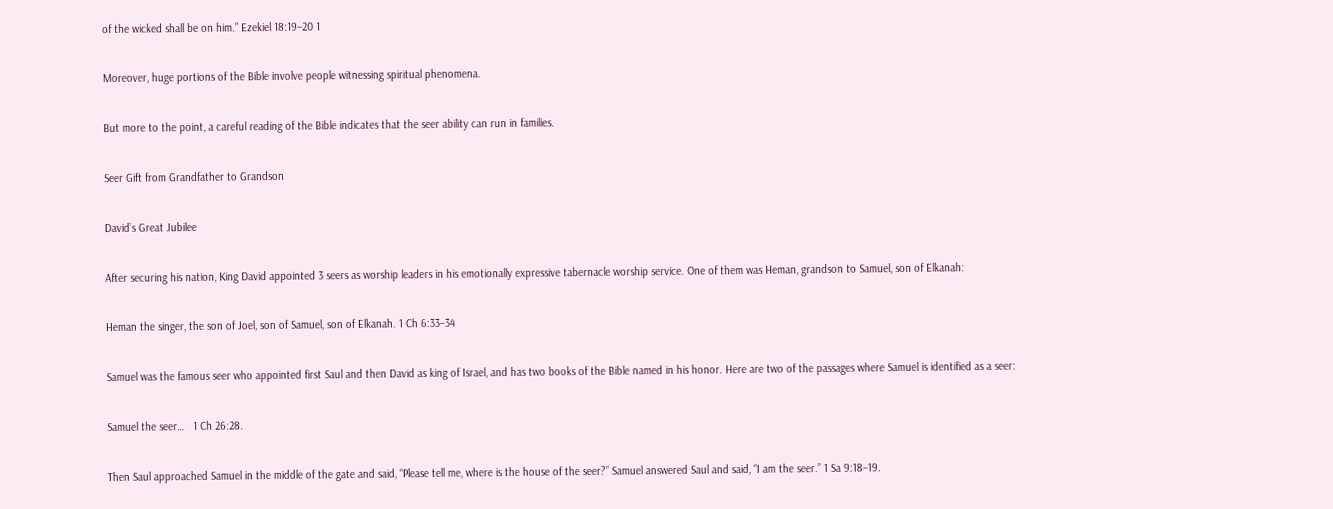of the wicked shall be on him.” Ezekiel 18:19–20 1

Moreover, huge portions of the Bible involve people witnessing spiritual phenomena.

But more to the point, a careful reading of the Bible indicates that the seer ability can run in families.

Seer Gift from Grandfather to Grandson

David’s Great Jubilee

After securing his nation, King David appointed 3 seers as worship leaders in his emotionally expressive tabernacle worship service. One of them was Heman, grandson to Samuel, son of Elkanah:

Heman the singer, the son of Joel, son of Samuel, son of Elkanah. 1 Ch 6:33–34

Samuel was the famous seer who appointed first Saul and then David as king of Israel, and has two books of the Bible named in his honor. Here are two of the passages where Samuel is identified as a seer:

Samuel the seer…   1 Ch 26:28.

Then Saul approached Samuel in the middle of the gate and said, “Please tell me, where is the house of the seer?” Samuel answered Saul and said, “I am the seer.” 1 Sa 9:18–19.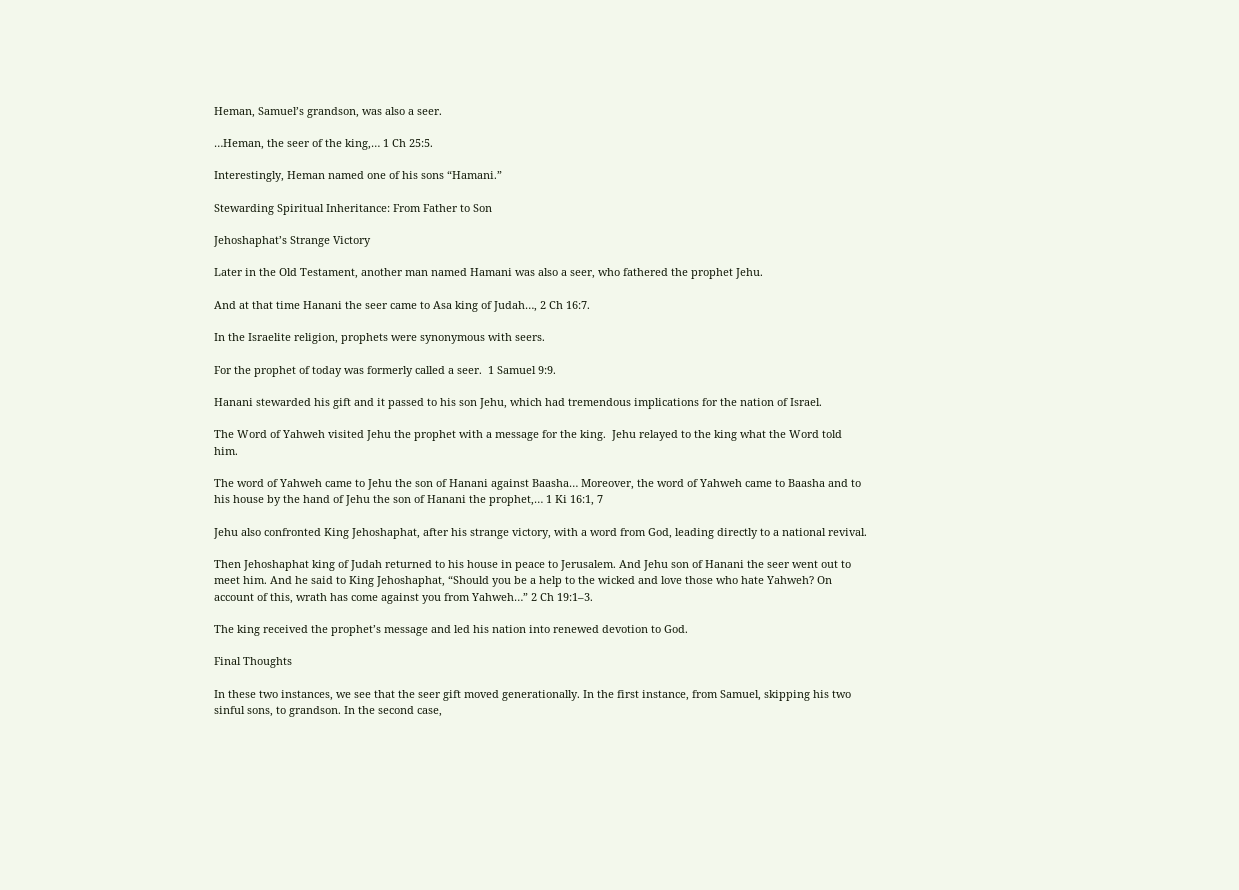Heman, Samuel’s grandson, was also a seer.

…Heman, the seer of the king,… 1 Ch 25:5.

Interestingly, Heman named one of his sons “Hamani.”

Stewarding Spiritual Inheritance: From Father to Son

Jehoshaphat’s Strange Victory

Later in the Old Testament, another man named Hamani was also a seer, who fathered the prophet Jehu.

And at that time Hanani the seer came to Asa king of Judah…, 2 Ch 16:7.

In the Israelite religion, prophets were synonymous with seers.

For the prophet of today was formerly called a seer.  1 Samuel 9:9.

Hanani stewarded his gift and it passed to his son Jehu, which had tremendous implications for the nation of Israel.

The Word of Yahweh visited Jehu the prophet with a message for the king.  Jehu relayed to the king what the Word told him.

The word of Yahweh came to Jehu the son of Hanani against Baasha… Moreover, the word of Yahweh came to Baasha and to his house by the hand of Jehu the son of Hanani the prophet,… 1 Ki 16:1, 7

Jehu also confronted King Jehoshaphat, after his strange victory, with a word from God, leading directly to a national revival.

Then Jehoshaphat king of Judah returned to his house in peace to Jerusalem. And Jehu son of Hanani the seer went out to meet him. And he said to King Jehoshaphat, “Should you be a help to the wicked and love those who hate Yahweh? On account of this, wrath has come against you from Yahweh…” 2 Ch 19:1–3.

The king received the prophet’s message and led his nation into renewed devotion to God.

Final Thoughts

In these two instances, we see that the seer gift moved generationally. In the first instance, from Samuel, skipping his two sinful sons, to grandson. In the second case,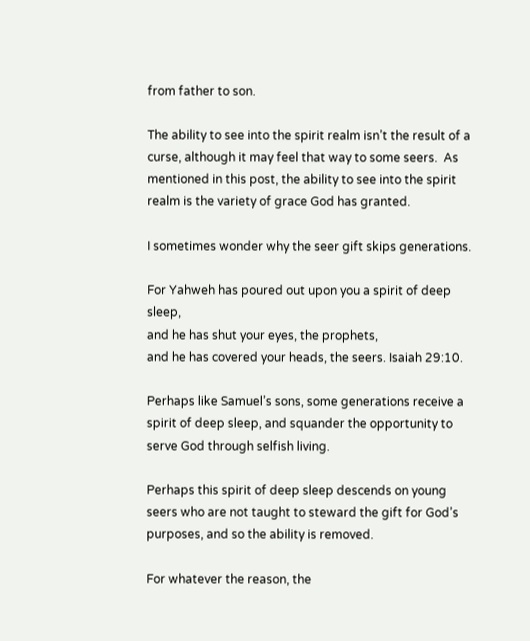from father to son.

The ability to see into the spirit realm isn’t the result of a curse, although it may feel that way to some seers.  As mentioned in this post, the ability to see into the spirit realm is the variety of grace God has granted.

I sometimes wonder why the seer gift skips generations.

For Yahweh has poured out upon you a spirit of deep sleep,
and he has shut your eyes, the prophets,
and he has covered your heads, the seers. Isaiah 29:10.

Perhaps like Samuel’s sons, some generations receive a spirit of deep sleep, and squander the opportunity to serve God through selfish living.

Perhaps this spirit of deep sleep descends on young seers who are not taught to steward the gift for God’s purposes, and so the ability is removed.

For whatever the reason, the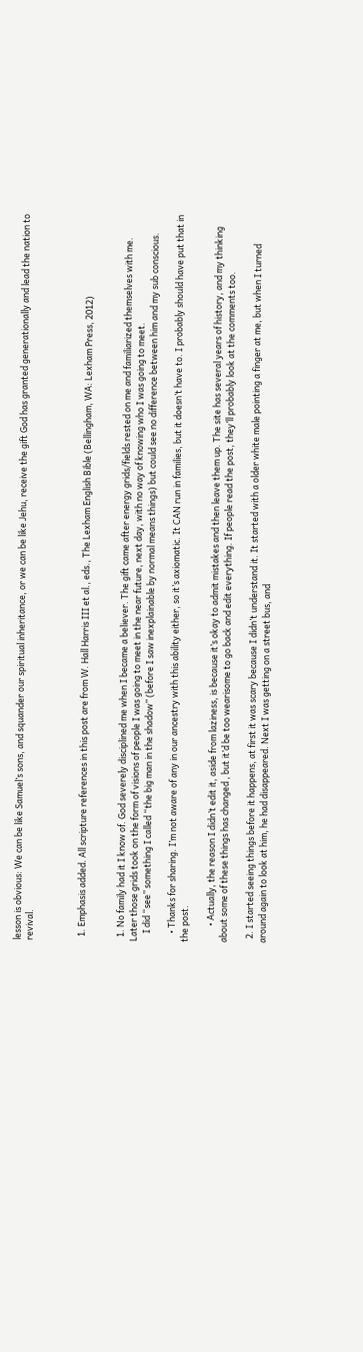lesson is obvious: We can be like Samuel’s sons, and squander our spiritual inheritance, or we can be like Jehu, receive the gift God has granted generationally and lead the nation to revival.



  1. Emphasis added. All scripture references in this post are from W. Hall Harris III et al., eds., The Lexham English Bible (Bellingham, WA: Lexham Press, 2012)


  1. No family had it I know of. God severely disciplined me when I became a believer. The gift came after energy grids/fields rested on me and familiarized themselves with me. Later those grids took on the form of visions of people I was going to meet in the near future, next day, with no way of knowing who I was going to meet.
    I did “see” something I called “the big man in the shadow” (before I saw inexplainable by normal means things) but could see no difference between him and my sub conscious.

    • Thanks for sharing. I’m not aware of any in our ancestry with this ability either, so it’s axiomatic. It CAN run in families, but it doesn’t have to. I probably should have put that in the post.

        • Actually, the reason I didn’t edit it, aside from laziness, is because it’s okay to admit mistakes and then leave them up. The site has several years of history, and my thinking about some of these things has changed , but it’d be too wearisome to go back and edit everything. If people read the post, they’ll probably look at the comments too.

  2. I started seeing things before it happens, at first it was scary because I didn’t understand it. It started with a older white male pointing a finger at me, but when I turned around again to look at him, he had disappeared. Next I was getting on a street bus, and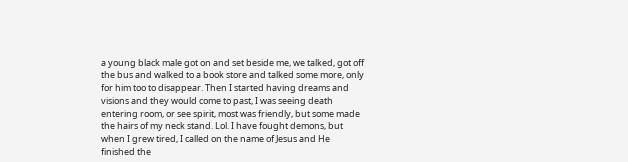a young black male got on and set beside me, we talked, got off the bus and walked to a book store and talked some more, only for him too to disappear. Then I started having dreams and visions and they would come to past, I was seeing death entering room, or see spirit, most was friendly, but some made the hairs of my neck stand. Lol. I have fought demons, but when I grew tired, I called on the name of Jesus and He finished the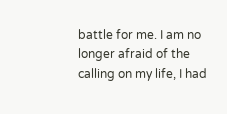battle for me. I am no longer afraid of the calling on my life, I had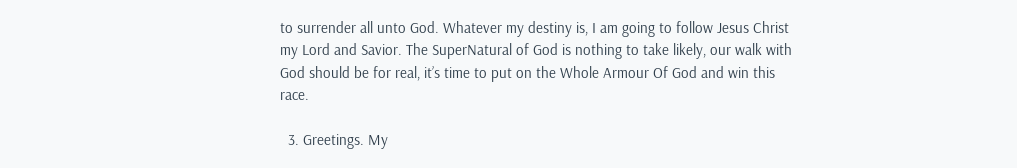to surrender all unto God. Whatever my destiny is, I am going to follow Jesus Christ my Lord and Savior. The SuperNatural of God is nothing to take likely, our walk with God should be for real, it’s time to put on the Whole Armour Of God and win this race.

  3. Greetings. My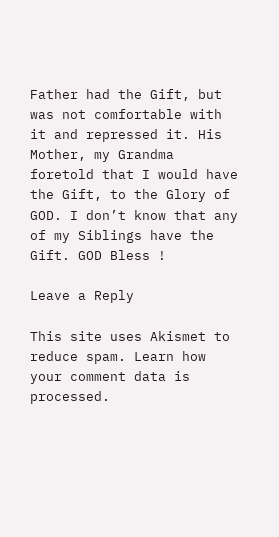Father had the Gift, but was not comfortable with it and repressed it. His Mother, my Grandma foretold that I would have the Gift, to the Glory of GOD. I don’t know that any of my Siblings have the Gift. GOD Bless !

Leave a Reply

This site uses Akismet to reduce spam. Learn how your comment data is processed.